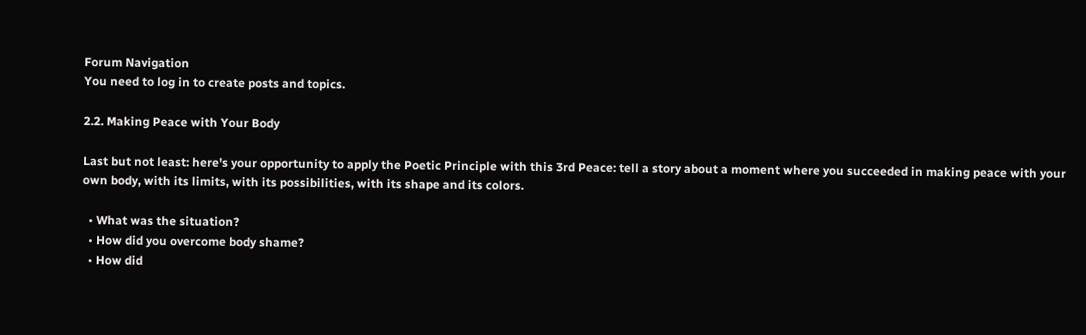Forum Navigation
You need to log in to create posts and topics.

2.2. Making Peace with Your Body

Last but not least: here's your opportunity to apply the Poetic Principle with this 3rd Peace: tell a story about a moment where you succeeded in making peace with your own body, with its limits, with its possibilities, with its shape and its colors.

  • What was the situation?
  • How did you overcome body shame?
  • How did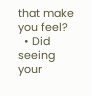that make you feel?
  • Did seeing your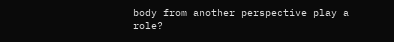body from another perspective play a role?